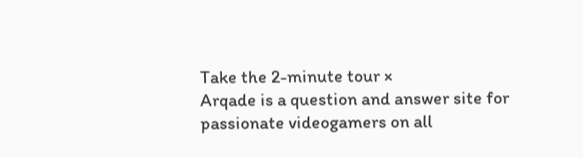Take the 2-minute tour ×
Arqade is a question and answer site for passionate videogamers on all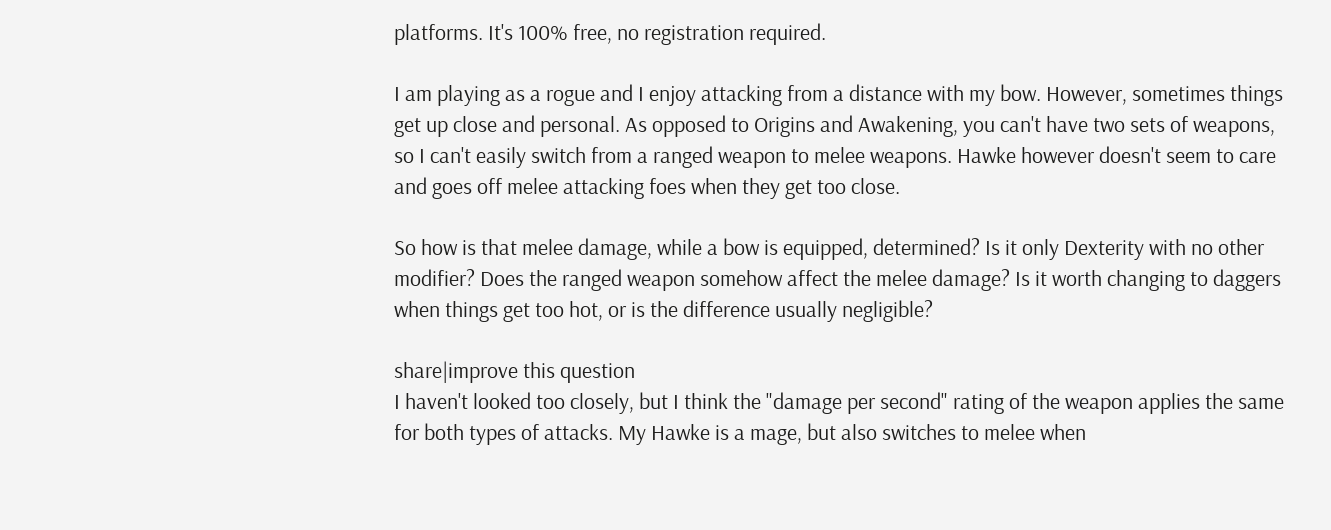platforms. It's 100% free, no registration required.

I am playing as a rogue and I enjoy attacking from a distance with my bow. However, sometimes things get up close and personal. As opposed to Origins and Awakening, you can't have two sets of weapons, so I can't easily switch from a ranged weapon to melee weapons. Hawke however doesn't seem to care and goes off melee attacking foes when they get too close.

So how is that melee damage, while a bow is equipped, determined? Is it only Dexterity with no other modifier? Does the ranged weapon somehow affect the melee damage? Is it worth changing to daggers when things get too hot, or is the difference usually negligible?

share|improve this question
I haven't looked too closely, but I think the "damage per second" rating of the weapon applies the same for both types of attacks. My Hawke is a mage, but also switches to melee when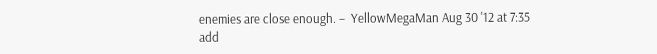enemies are close enough. –  YellowMegaMan Aug 30 '12 at 7:35
add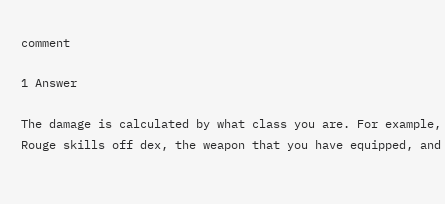comment

1 Answer

The damage is calculated by what class you are. For example, Rouge skills off dex, the weapon that you have equipped, and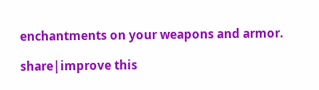enchantments on your weapons and armor.

share|improve this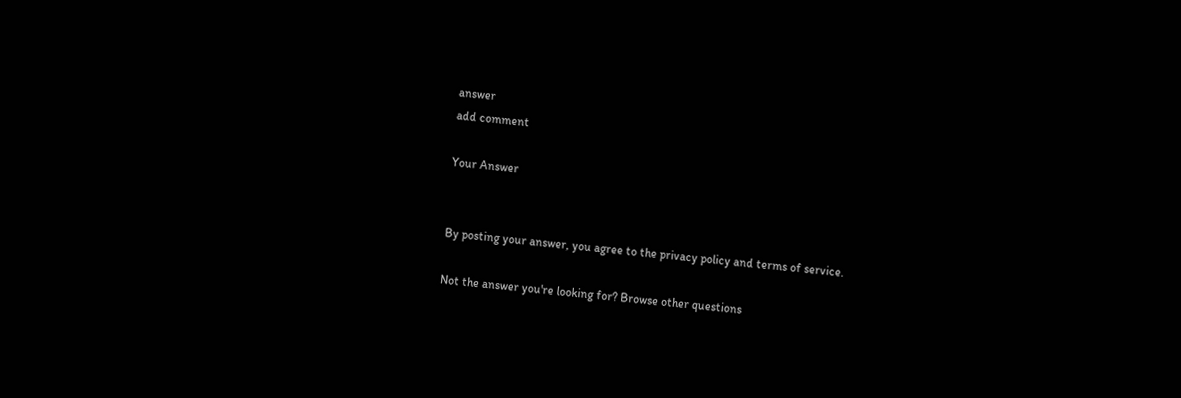answer
add comment

Your Answer


By posting your answer, you agree to the privacy policy and terms of service.

Not the answer you're looking for? Browse other questions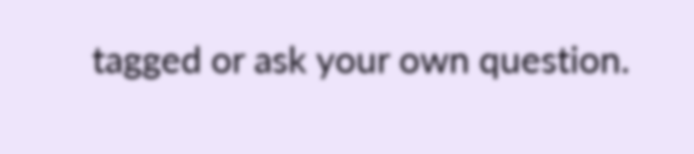tagged or ask your own question.